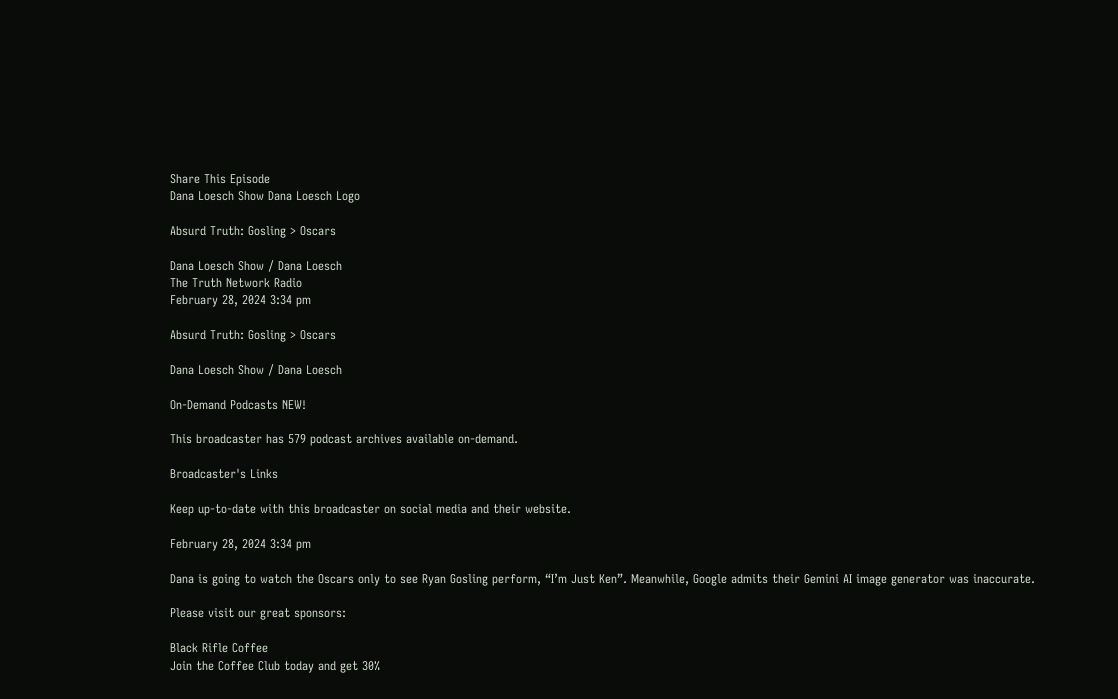Share This Episode
Dana Loesch Show Dana Loesch Logo

Absurd Truth: Gosling > Oscars

Dana Loesch Show / Dana Loesch
The Truth Network Radio
February 28, 2024 3:34 pm

Absurd Truth: Gosling > Oscars

Dana Loesch Show / Dana Loesch

On-Demand Podcasts NEW!

This broadcaster has 579 podcast archives available on-demand.

Broadcaster's Links

Keep up-to-date with this broadcaster on social media and their website.

February 28, 2024 3:34 pm

Dana is going to watch the Oscars only to see Ryan Gosling perform, “I’m Just Ken”. Meanwhile, Google admits their Gemini AI image generator was inaccurate.

Please visit our great sponsors:

Black Rifle Coffee
Join the Coffee Club today and get 30%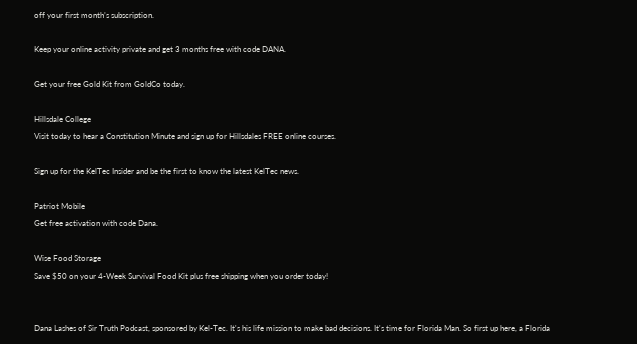off your first month’s subscription.

Keep your online activity private and get 3 months free with code DANA.

Get your free Gold Kit from GoldCo today.

Hillsdale College
Visit today to hear a Constitution Minute and sign up for Hillsdales FREE online courses.

Sign up for the KelTec Insider and be the first to know the latest KelTec news.

Patriot Mobile
Get free activation with code Dana.

Wise Food Storage
Save $50 on your 4-Week Survival Food Kit plus free shipping when you order today!


Dana Lashes of Sir Truth Podcast, sponsored by Kel-Tec. It's his life mission to make bad decisions. It's time for Florida Man. So first up here, a Florida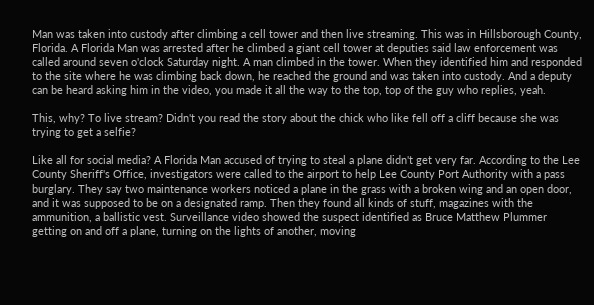Man was taken into custody after climbing a cell tower and then live streaming. This was in Hillsborough County, Florida. A Florida Man was arrested after he climbed a giant cell tower at deputies said law enforcement was called around seven o'clock Saturday night. A man climbed in the tower. When they identified him and responded to the site where he was climbing back down, he reached the ground and was taken into custody. And a deputy can be heard asking him in the video, you made it all the way to the top, top of the guy who replies, yeah.

This, why? To live stream? Didn't you read the story about the chick who like fell off a cliff because she was trying to get a selfie?

Like all for social media? A Florida Man accused of trying to steal a plane didn't get very far. According to the Lee County Sheriff's Office, investigators were called to the airport to help Lee County Port Authority with a pass burglary. They say two maintenance workers noticed a plane in the grass with a broken wing and an open door, and it was supposed to be on a designated ramp. Then they found all kinds of stuff, magazines with the ammunition, a ballistic vest. Surveillance video showed the suspect identified as Bruce Matthew Plummer getting on and off a plane, turning on the lights of another, moving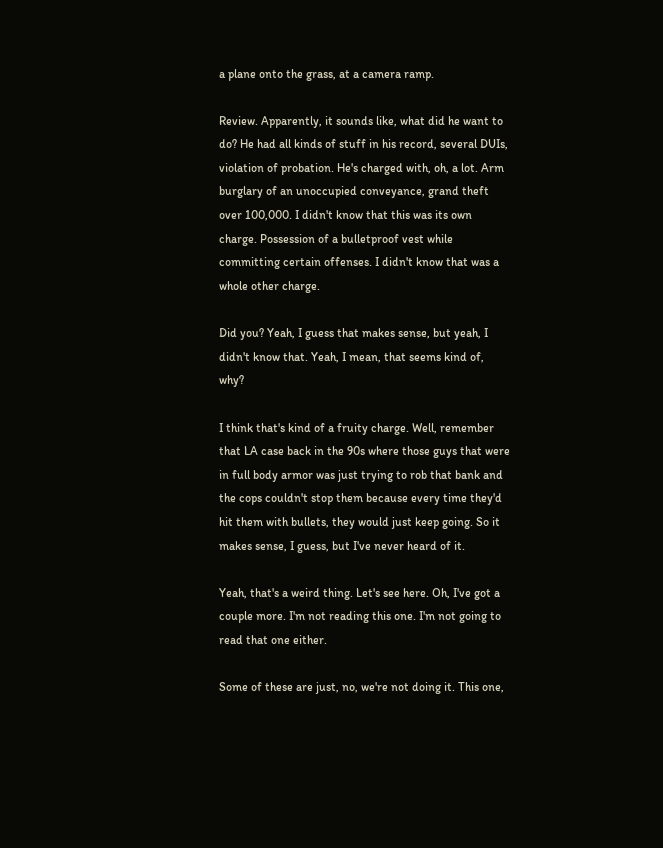a plane onto the grass, at a camera ramp.

Review. Apparently, it sounds like, what did he want to do? He had all kinds of stuff in his record, several DUIs, violation of probation. He's charged with, oh, a lot. Arm burglary of an unoccupied conveyance, grand theft over 100,000. I didn't know that this was its own charge. Possession of a bulletproof vest while committing certain offenses. I didn't know that was a whole other charge.

Did you? Yeah, I guess that makes sense, but yeah, I didn't know that. Yeah, I mean, that seems kind of, why?

I think that's kind of a fruity charge. Well, remember that LA case back in the 90s where those guys that were in full body armor was just trying to rob that bank and the cops couldn't stop them because every time they'd hit them with bullets, they would just keep going. So it makes sense, I guess, but I've never heard of it.

Yeah, that's a weird thing. Let's see here. Oh, I've got a couple more. I'm not reading this one. I'm not going to read that one either.

Some of these are just, no, we're not doing it. This one,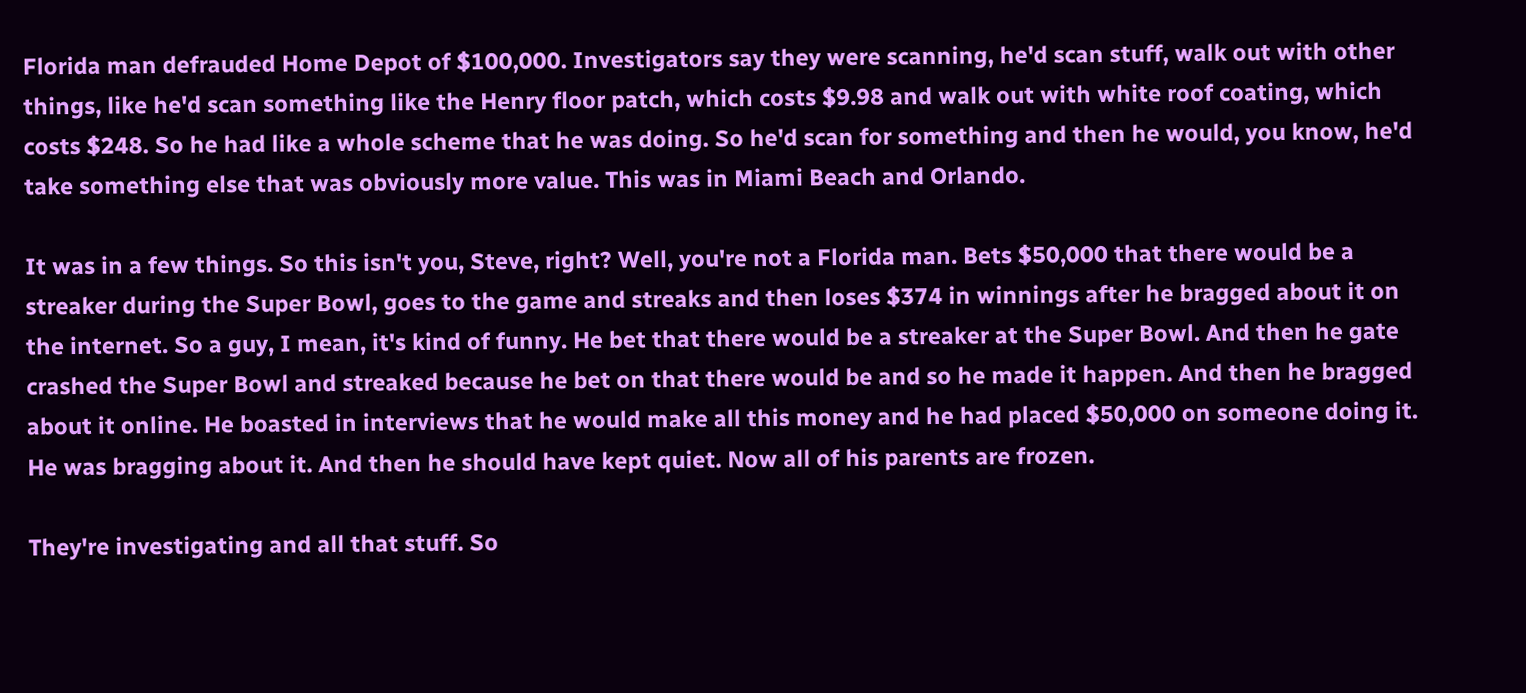Florida man defrauded Home Depot of $100,000. Investigators say they were scanning, he'd scan stuff, walk out with other things, like he'd scan something like the Henry floor patch, which costs $9.98 and walk out with white roof coating, which costs $248. So he had like a whole scheme that he was doing. So he'd scan for something and then he would, you know, he'd take something else that was obviously more value. This was in Miami Beach and Orlando.

It was in a few things. So this isn't you, Steve, right? Well, you're not a Florida man. Bets $50,000 that there would be a streaker during the Super Bowl, goes to the game and streaks and then loses $374 in winnings after he bragged about it on the internet. So a guy, I mean, it's kind of funny. He bet that there would be a streaker at the Super Bowl. And then he gate crashed the Super Bowl and streaked because he bet on that there would be and so he made it happen. And then he bragged about it online. He boasted in interviews that he would make all this money and he had placed $50,000 on someone doing it. He was bragging about it. And then he should have kept quiet. Now all of his parents are frozen.

They're investigating and all that stuff. So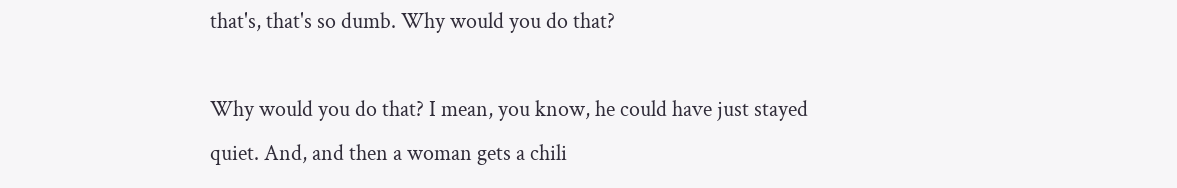that's, that's so dumb. Why would you do that?

Why would you do that? I mean, you know, he could have just stayed quiet. And, and then a woman gets a chili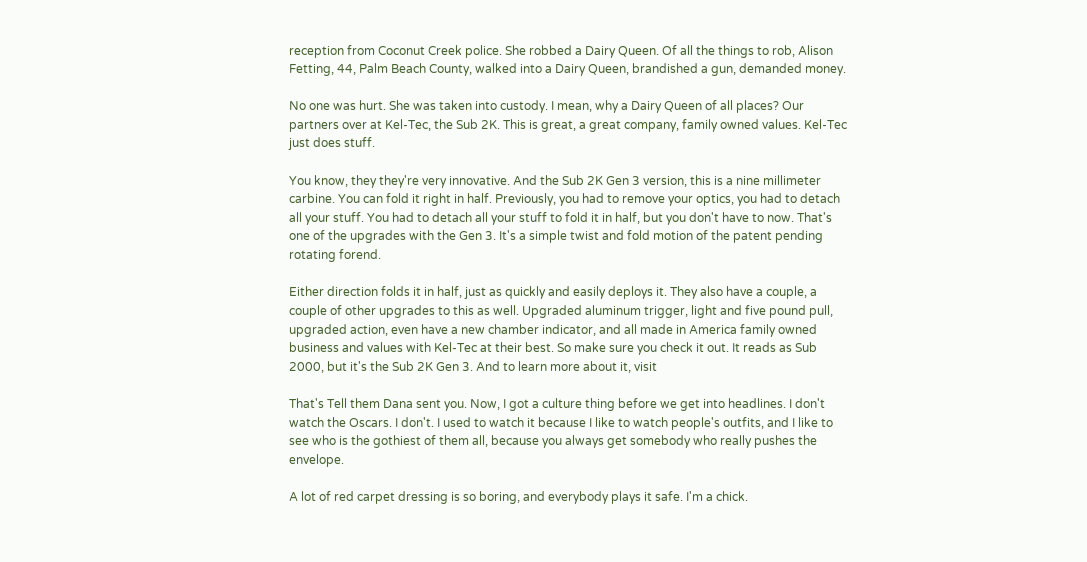reception from Coconut Creek police. She robbed a Dairy Queen. Of all the things to rob, Alison Fetting, 44, Palm Beach County, walked into a Dairy Queen, brandished a gun, demanded money.

No one was hurt. She was taken into custody. I mean, why a Dairy Queen of all places? Our partners over at Kel-Tec, the Sub 2K. This is great, a great company, family owned values. Kel-Tec just does stuff.

You know, they they're very innovative. And the Sub 2K Gen 3 version, this is a nine millimeter carbine. You can fold it right in half. Previously, you had to remove your optics, you had to detach all your stuff. You had to detach all your stuff to fold it in half, but you don't have to now. That's one of the upgrades with the Gen 3. It's a simple twist and fold motion of the patent pending rotating forend.

Either direction folds it in half, just as quickly and easily deploys it. They also have a couple, a couple of other upgrades to this as well. Upgraded aluminum trigger, light and five pound pull, upgraded action, even have a new chamber indicator, and all made in America family owned business and values with Kel-Tec at their best. So make sure you check it out. It reads as Sub 2000, but it's the Sub 2K Gen 3. And to learn more about it, visit

That's Tell them Dana sent you. Now, I got a culture thing before we get into headlines. I don't watch the Oscars. I don't. I used to watch it because I like to watch people's outfits, and I like to see who is the gothiest of them all, because you always get somebody who really pushes the envelope.

A lot of red carpet dressing is so boring, and everybody plays it safe. I'm a chick.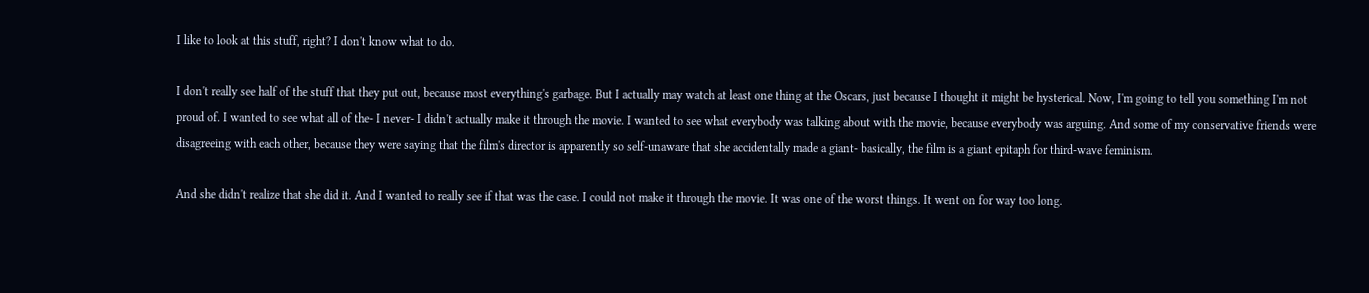I like to look at this stuff, right? I don't know what to do.

I don't really see half of the stuff that they put out, because most everything's garbage. But I actually may watch at least one thing at the Oscars, just because I thought it might be hysterical. Now, I'm going to tell you something I'm not proud of. I wanted to see what all of the- I never- I didn't actually make it through the movie. I wanted to see what everybody was talking about with the movie, because everybody was arguing. And some of my conservative friends were disagreeing with each other, because they were saying that the film's director is apparently so self-unaware that she accidentally made a giant- basically, the film is a giant epitaph for third-wave feminism.

And she didn't realize that she did it. And I wanted to really see if that was the case. I could not make it through the movie. It was one of the worst things. It went on for way too long.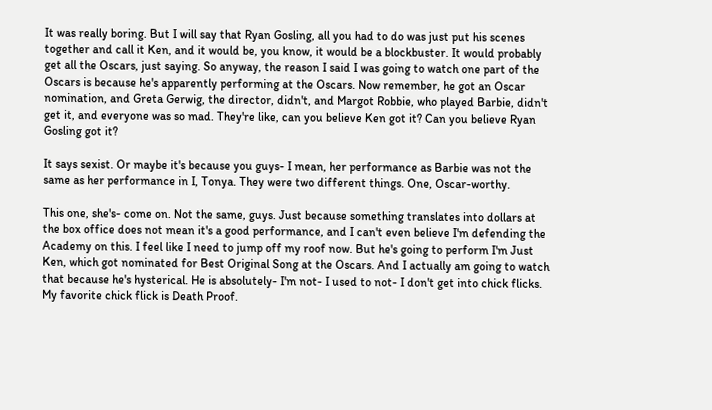It was really boring. But I will say that Ryan Gosling, all you had to do was just put his scenes together and call it Ken, and it would be, you know, it would be a blockbuster. It would probably get all the Oscars, just saying. So anyway, the reason I said I was going to watch one part of the Oscars is because he's apparently performing at the Oscars. Now remember, he got an Oscar nomination, and Greta Gerwig, the director, didn't, and Margot Robbie, who played Barbie, didn't get it, and everyone was so mad. They're like, can you believe Ken got it? Can you believe Ryan Gosling got it?

It says sexist. Or maybe it's because you guys- I mean, her performance as Barbie was not the same as her performance in I, Tonya. They were two different things. One, Oscar-worthy.

This one, she's- come on. Not the same, guys. Just because something translates into dollars at the box office does not mean it's a good performance, and I can't even believe I'm defending the Academy on this. I feel like I need to jump off my roof now. But he's going to perform I'm Just Ken, which got nominated for Best Original Song at the Oscars. And I actually am going to watch that because he's hysterical. He is absolutely- I'm not- I used to not- I don't get into chick flicks. My favorite chick flick is Death Proof.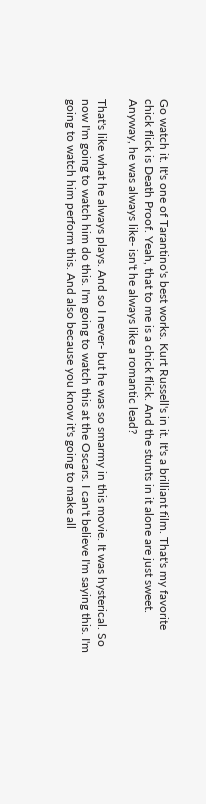Go watch it. It's one of Tarantino's best works. Kurt Russell's in it. It's a brilliant film. That's my favorite chick flick is Death Proof. Yeah, that to me is a chick flick. And the stunts in it alone are just sweet. Anyway, he was always like- isn't he always like a romantic lead?

That's like what he always plays. And so I never- but he was so smarmy in this movie. It was hysterical. So now I'm going to watch him do this. I'm going to watch this at the Oscars. I can't believe I'm saying this. I'm going to watch him perform this. And also because you know it's going to make all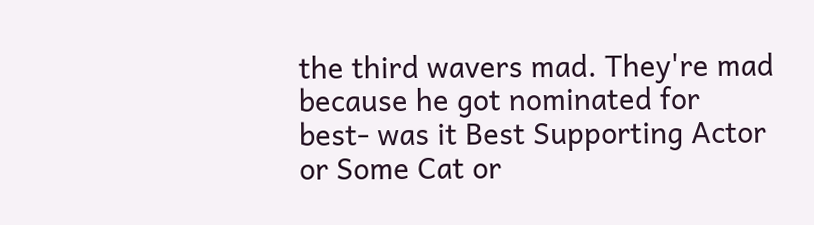the third wavers mad. They're mad because he got nominated for best- was it Best Supporting Actor or Some Cat or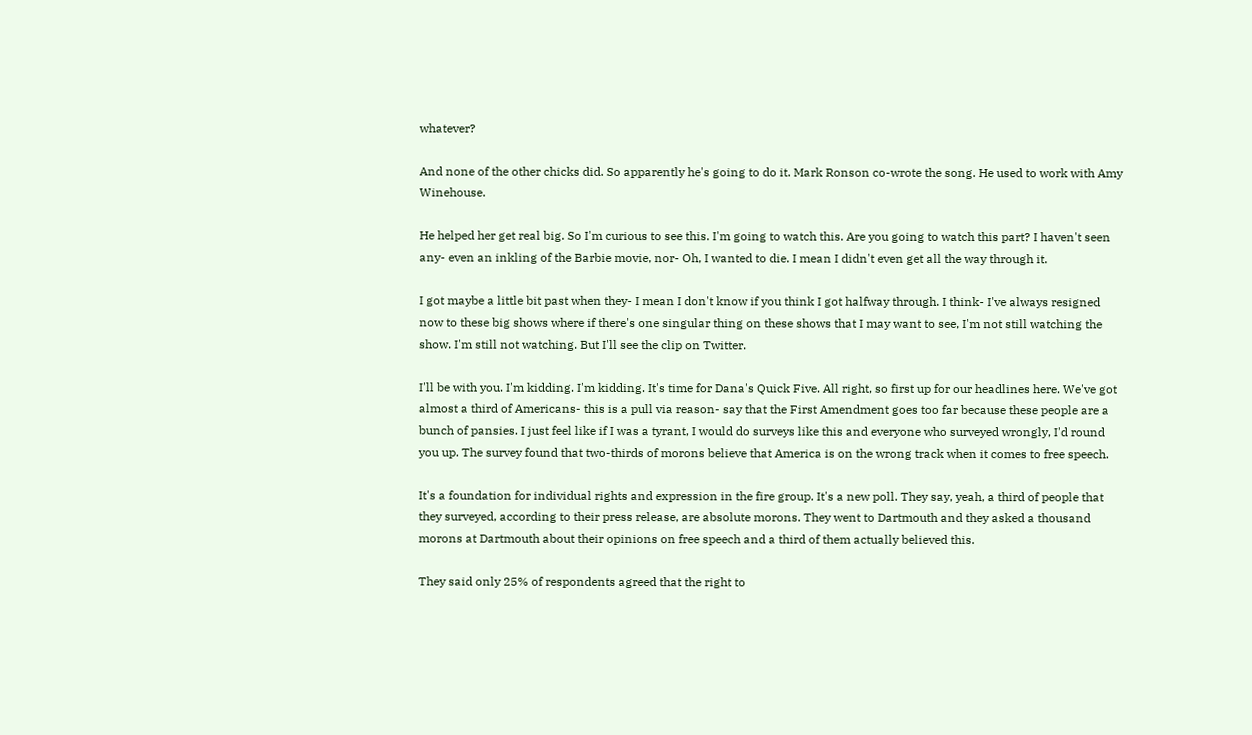whatever?

And none of the other chicks did. So apparently he's going to do it. Mark Ronson co-wrote the song. He used to work with Amy Winehouse.

He helped her get real big. So I'm curious to see this. I'm going to watch this. Are you going to watch this part? I haven't seen any- even an inkling of the Barbie movie, nor- Oh, I wanted to die. I mean I didn't even get all the way through it.

I got maybe a little bit past when they- I mean I don't know if you think I got halfway through. I think- I've always resigned now to these big shows where if there's one singular thing on these shows that I may want to see, I'm not still watching the show. I'm still not watching. But I'll see the clip on Twitter.

I'll be with you. I'm kidding. I'm kidding. It's time for Dana's Quick Five. All right, so first up for our headlines here. We've got almost a third of Americans- this is a pull via reason- say that the First Amendment goes too far because these people are a bunch of pansies. I just feel like if I was a tyrant, I would do surveys like this and everyone who surveyed wrongly, I'd round you up. The survey found that two-thirds of morons believe that America is on the wrong track when it comes to free speech.

It's a foundation for individual rights and expression in the fire group. It's a new poll. They say, yeah, a third of people that they surveyed, according to their press release, are absolute morons. They went to Dartmouth and they asked a thousand morons at Dartmouth about their opinions on free speech and a third of them actually believed this.

They said only 25% of respondents agreed that the right to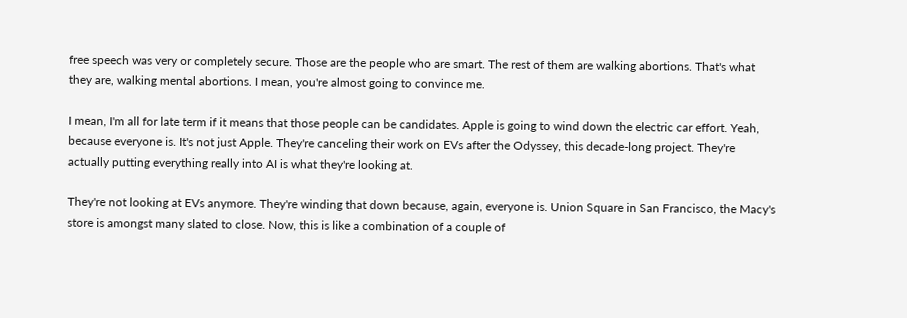free speech was very or completely secure. Those are the people who are smart. The rest of them are walking abortions. That's what they are, walking mental abortions. I mean, you're almost going to convince me.

I mean, I'm all for late term if it means that those people can be candidates. Apple is going to wind down the electric car effort. Yeah, because everyone is. It's not just Apple. They're canceling their work on EVs after the Odyssey, this decade-long project. They're actually putting everything really into AI is what they're looking at.

They're not looking at EVs anymore. They're winding that down because, again, everyone is. Union Square in San Francisco, the Macy's store is amongst many slated to close. Now, this is like a combination of a couple of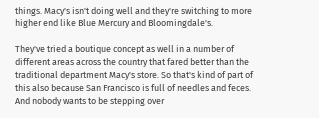things. Macy's isn't doing well and they're switching to more higher end like Blue Mercury and Bloomingdale's.

They've tried a boutique concept as well in a number of different areas across the country that fared better than the traditional department Macy's store. So that's kind of part of this also because San Francisco is full of needles and feces. And nobody wants to be stepping over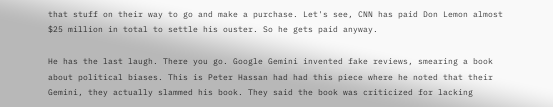that stuff on their way to go and make a purchase. Let's see, CNN has paid Don Lemon almost $25 million in total to settle his ouster. So he gets paid anyway.

He has the last laugh. There you go. Google Gemini invented fake reviews, smearing a book about political biases. This is Peter Hassan had had this piece where he noted that their Gemini, they actually slammed his book. They said the book was criticized for lacking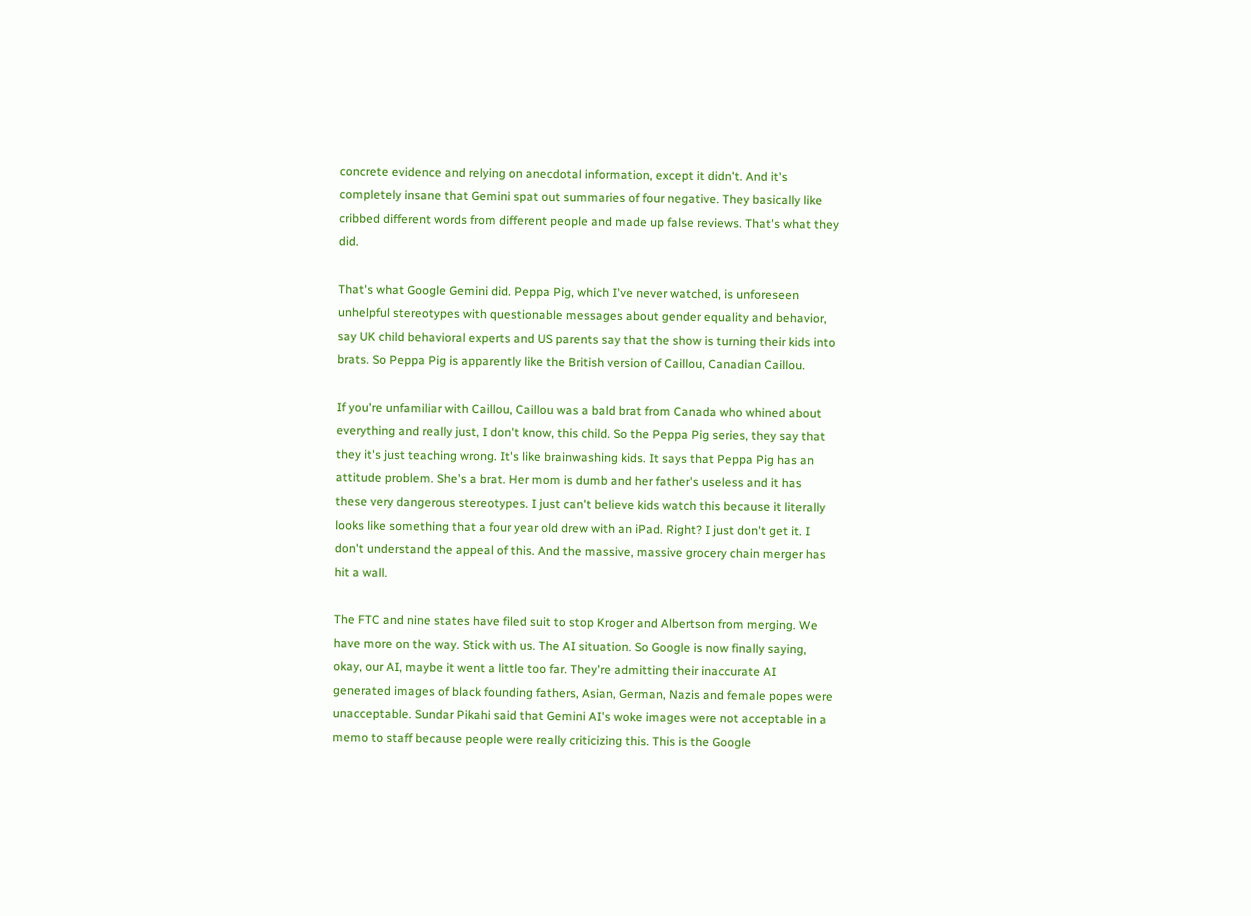concrete evidence and relying on anecdotal information, except it didn't. And it's completely insane that Gemini spat out summaries of four negative. They basically like cribbed different words from different people and made up false reviews. That's what they did.

That's what Google Gemini did. Peppa Pig, which I've never watched, is unforeseen unhelpful stereotypes with questionable messages about gender equality and behavior, say UK child behavioral experts and US parents say that the show is turning their kids into brats. So Peppa Pig is apparently like the British version of Caillou, Canadian Caillou.

If you're unfamiliar with Caillou, Caillou was a bald brat from Canada who whined about everything and really just, I don't know, this child. So the Peppa Pig series, they say that they it's just teaching wrong. It's like brainwashing kids. It says that Peppa Pig has an attitude problem. She's a brat. Her mom is dumb and her father's useless and it has these very dangerous stereotypes. I just can't believe kids watch this because it literally looks like something that a four year old drew with an iPad. Right? I just don't get it. I don't understand the appeal of this. And the massive, massive grocery chain merger has hit a wall.

The FTC and nine states have filed suit to stop Kroger and Albertson from merging. We have more on the way. Stick with us. The AI situation. So Google is now finally saying, okay, our AI, maybe it went a little too far. They're admitting their inaccurate AI generated images of black founding fathers, Asian, German, Nazis and female popes were unacceptable. Sundar Pikahi said that Gemini AI's woke images were not acceptable in a memo to staff because people were really criticizing this. This is the Google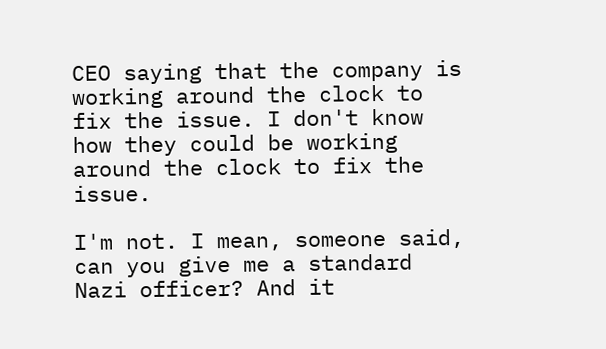CEO saying that the company is working around the clock to fix the issue. I don't know how they could be working around the clock to fix the issue.

I'm not. I mean, someone said, can you give me a standard Nazi officer? And it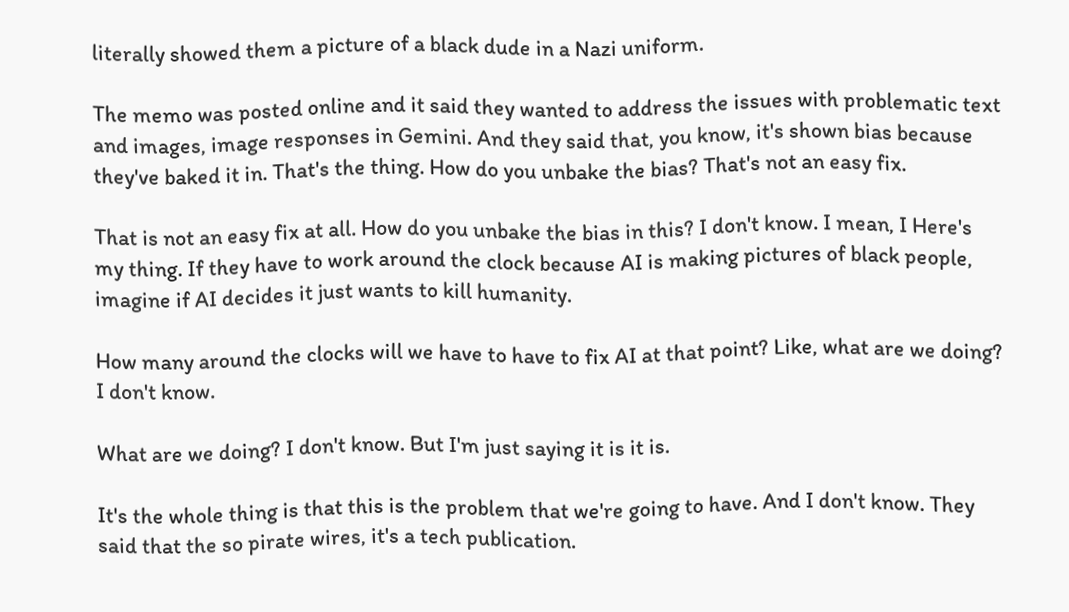literally showed them a picture of a black dude in a Nazi uniform.

The memo was posted online and it said they wanted to address the issues with problematic text and images, image responses in Gemini. And they said that, you know, it's shown bias because they've baked it in. That's the thing. How do you unbake the bias? That's not an easy fix.

That is not an easy fix at all. How do you unbake the bias in this? I don't know. I mean, I Here's my thing. If they have to work around the clock because AI is making pictures of black people, imagine if AI decides it just wants to kill humanity.

How many around the clocks will we have to have to fix AI at that point? Like, what are we doing? I don't know.

What are we doing? I don't know. But I'm just saying it is it is.

It's the whole thing is that this is the problem that we're going to have. And I don't know. They said that the so pirate wires, it's a tech publication.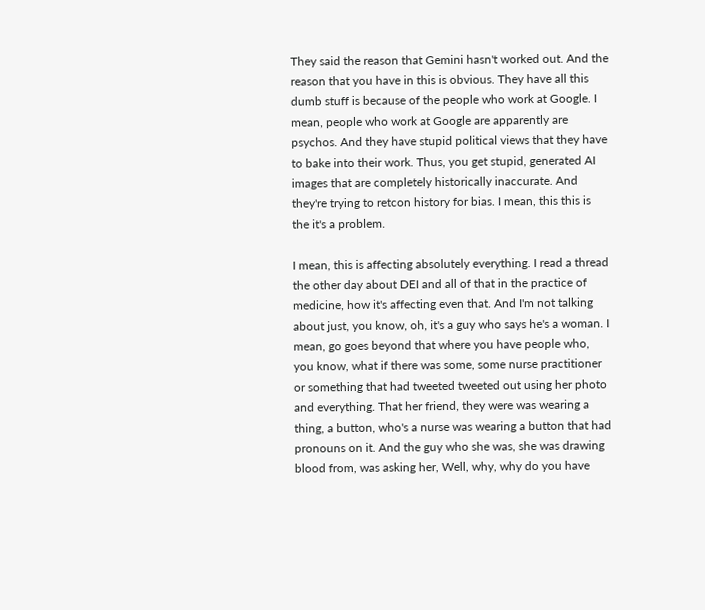They said the reason that Gemini hasn't worked out. And the reason that you have in this is obvious. They have all this dumb stuff is because of the people who work at Google. I mean, people who work at Google are apparently are psychos. And they have stupid political views that they have to bake into their work. Thus, you get stupid, generated AI images that are completely historically inaccurate. And they're trying to retcon history for bias. I mean, this this is the it's a problem.

I mean, this is affecting absolutely everything. I read a thread the other day about DEI and all of that in the practice of medicine, how it's affecting even that. And I'm not talking about just, you know, oh, it's a guy who says he's a woman. I mean, go goes beyond that where you have people who, you know, what if there was some, some nurse practitioner or something that had tweeted tweeted out using her photo and everything. That her friend, they were was wearing a thing, a button, who's a nurse was wearing a button that had pronouns on it. And the guy who she was, she was drawing blood from, was asking her, Well, why, why do you have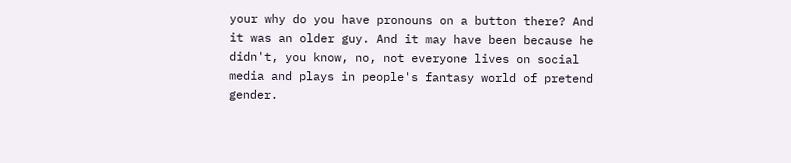your why do you have pronouns on a button there? And it was an older guy. And it may have been because he didn't, you know, no, not everyone lives on social media and plays in people's fantasy world of pretend gender.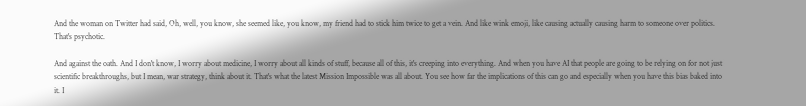And the woman on Twitter had said, Oh, well, you know, she seemed like, you know, my friend had to stick him twice to get a vein. And like wink emoji, like causing actually causing harm to someone over politics. That's psychotic.

And against the oath. And I don't know, I worry about medicine, I worry about all kinds of stuff, because all of this, it's creeping into everything. And when you have AI that people are going to be relying on for not just scientific breakthroughs, but I mean, war strategy, think about it. That's what the latest Mission Impossible was all about. You see how far the implications of this can go and especially when you have this bias baked into it. I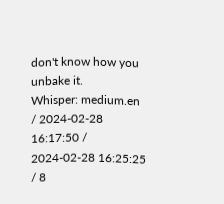don't know how you unbake it.
Whisper: medium.en / 2024-02-28 16:17:50 / 2024-02-28 16:25:25 / 8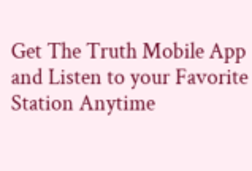Get The Truth Mobile App and Listen to your Favorite Station Anytime